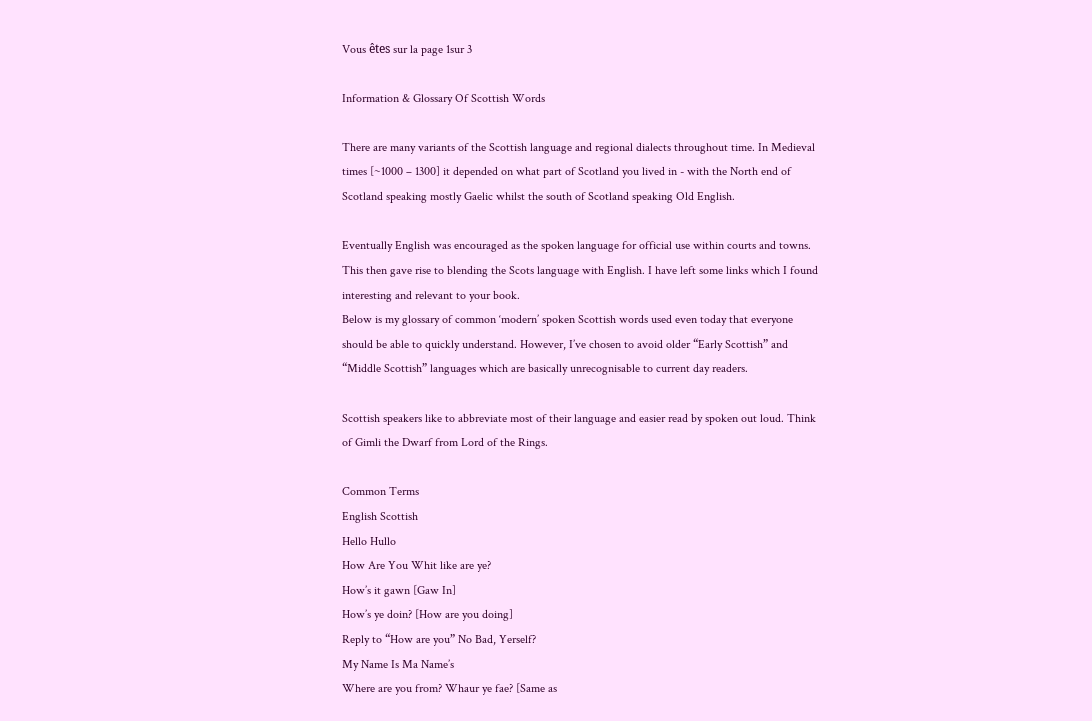Vous êtes sur la page 1sur 3

Information & Glossary Of Scottish Words

There are many variants of the Scottish language and regional dialects throughout time. In Medieval
times [~1000 – 1300] it depended on what part of Scotland you lived in - with the North end of
Scotland speaking mostly Gaelic whilst the south of Scotland speaking Old English.

Eventually English was encouraged as the spoken language for official use within courts and towns.
This then gave rise to blending the Scots language with English. I have left some links which I found
interesting and relevant to your book.
Below is my glossary of common ‘modern’ spoken Scottish words used even today that everyone
should be able to quickly understand. However, I’ve chosen to avoid older “Early Scottish” and
“Middle Scottish” languages which are basically unrecognisable to current day readers.

Scottish speakers like to abbreviate most of their language and easier read by spoken out loud. Think
of Gimli the Dwarf from Lord of the Rings.

Common Terms
English Scottish
Hello Hullo
How Are You Whit like are ye?
How’s it gawn [Gaw In]
How’s ye doin? [How are you doing]
Reply to “How are you” No Bad, Yerself?
My Name Is Ma Name’s
Where are you from? Whaur ye fae? [Same as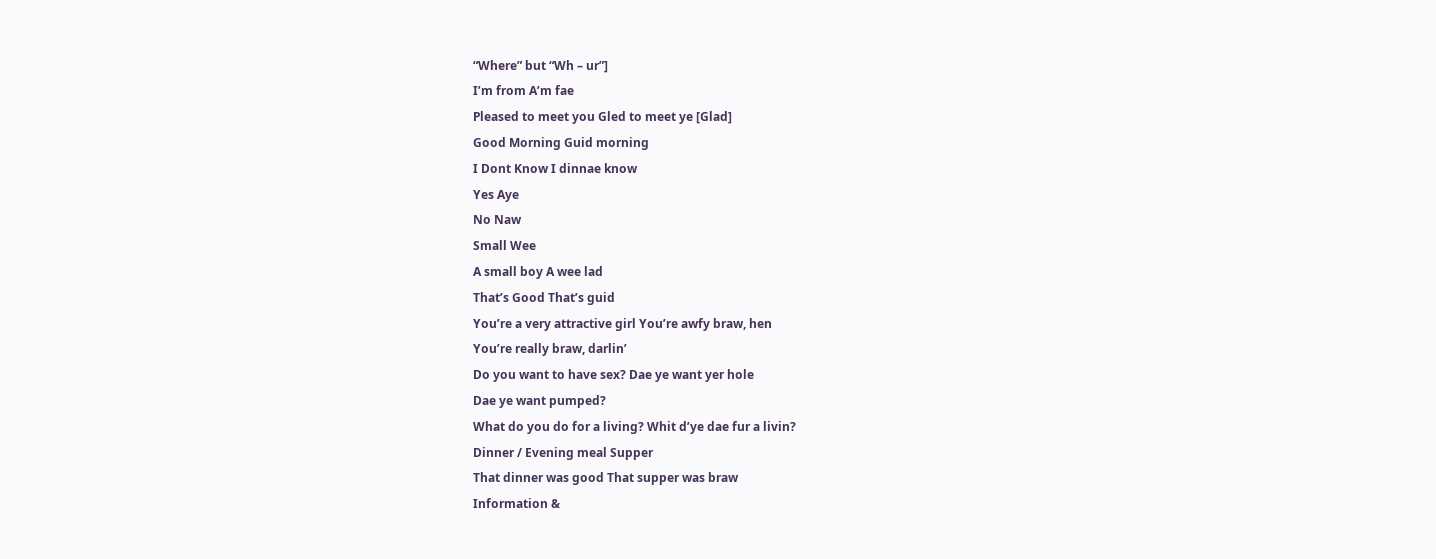“Where” but “Wh – ur”]
I’m from A’m fae
Pleased to meet you Gled to meet ye [Glad]
Good Morning Guid morning
I Dont Know I dinnae know
Yes Aye
No Naw
Small Wee
A small boy A wee lad
That’s Good That’s guid
You’re a very attractive girl You’re awfy braw, hen
You’re really braw, darlin’
Do you want to have sex? Dae ye want yer hole
Dae ye want pumped?
What do you do for a living? Whit d’ye dae fur a livin?
Dinner / Evening meal Supper
That dinner was good That supper was braw
Information &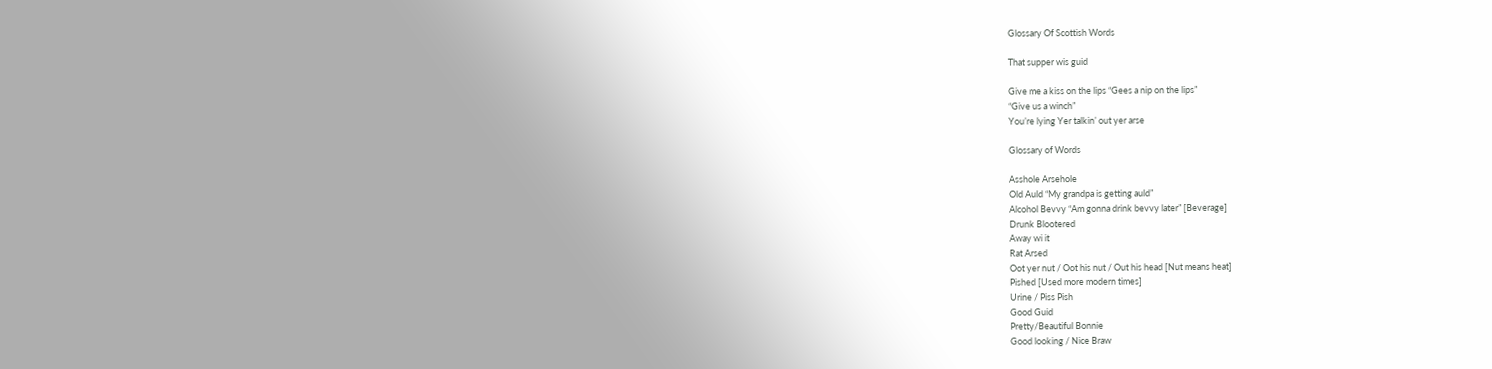Glossary Of Scottish Words

That supper wis guid

Give me a kiss on the lips “Gees a nip on the lips”
“Give us a winch”
You’re lying Yer talkin’ out yer arse

Glossary of Words

Asshole Arsehole
Old Auld “My grandpa is getting auld”
Alcohol Bevvy “Am gonna drink bevvy later” [Beverage]
Drunk Blootered
Away wi it
Rat Arsed
Oot yer nut / Oot his nut / Out his head [Nut means heat]
Pished [Used more modern times]
Urine / Piss Pish
Good Guid
Pretty/Beautiful Bonnie
Good looking / Nice Braw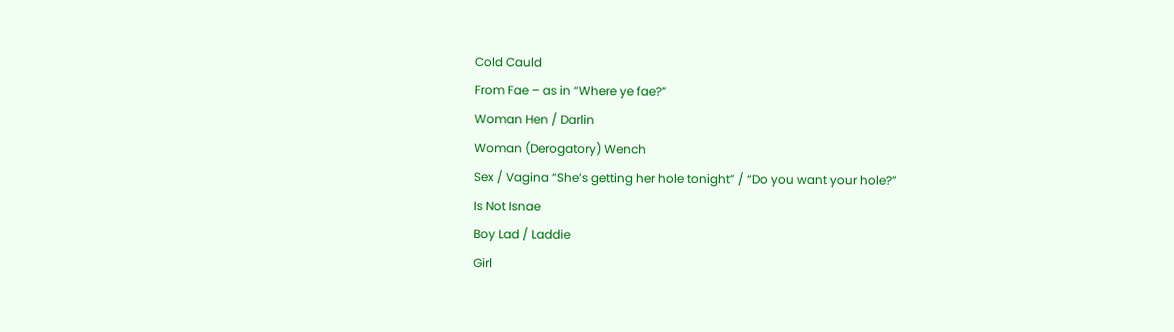Cold Cauld
From Fae – as in “Where ye fae?”
Woman Hen / Darlin
Woman (Derogatory) Wench
Sex / Vagina “She’s getting her hole tonight” / “Do you want your hole?”
Is Not Isnae
Boy Lad / Laddie
Girl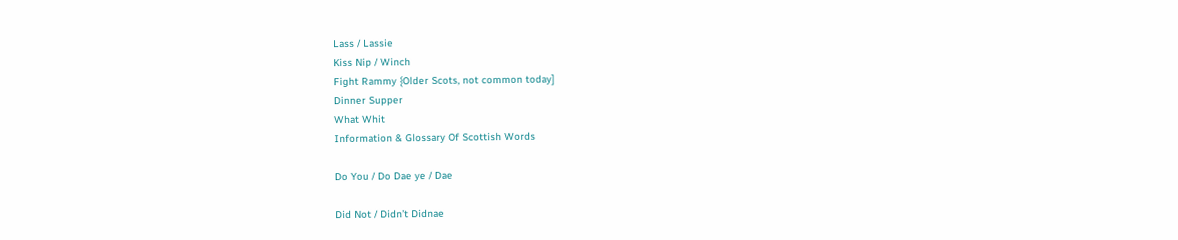Lass / Lassie
Kiss Nip / Winch
Fight Rammy {Older Scots, not common today]
Dinner Supper
What Whit
Information & Glossary Of Scottish Words

Do You / Do Dae ye / Dae

Did Not / Didn’t Didnae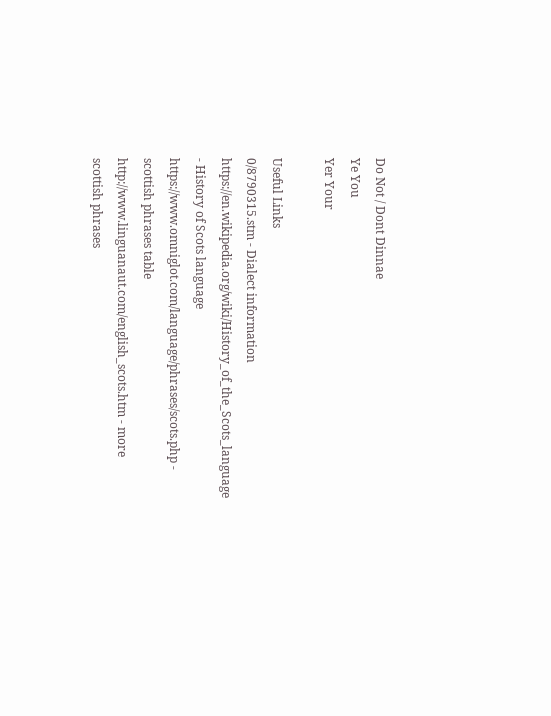Do Not / Dont Dinnae
Ye You
Yer Your

Useful Links
0/8790315.stm - Dialect information
https://en.wikipedia.org/wiki/History_of_the_Scots_language - History of Scots language
https://www.omniglot.com/language/phrases/scots.php - scottish phrases table
http://www.linguanaut.com/english_scots.htm - more scottish phrases